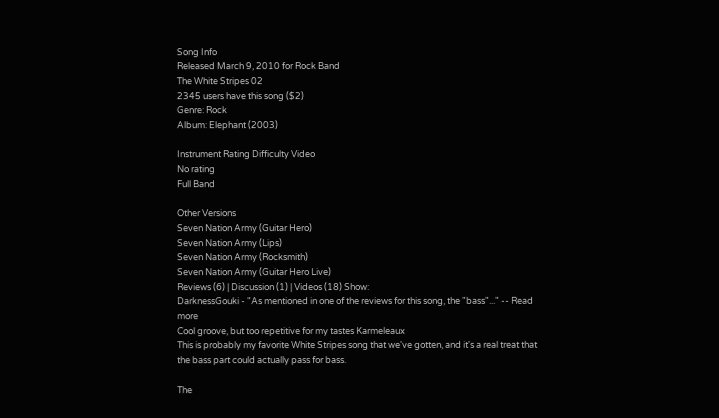Song Info
Released March 9, 2010 for Rock Band
The White Stripes 02
2345 users have this song ($2)
Genre: Rock
Album: Elephant (2003)

Instrument Rating Difficulty Video
No rating
Full Band

Other Versions
Seven Nation Army (Guitar Hero)
Seven Nation Army (Lips)
Seven Nation Army (Rocksmith)
Seven Nation Army (Guitar Hero Live)
Reviews (6) | Discussion (1) | Videos (18) Show:
DarknessGouki - "As mentioned in one of the reviews for this song, the "bass"..." -- Read more
Cool groove, but too repetitive for my tastes Karmeleaux
This is probably my favorite White Stripes song that we've gotten, and it's a real treat that the bass part could actually pass for bass.

The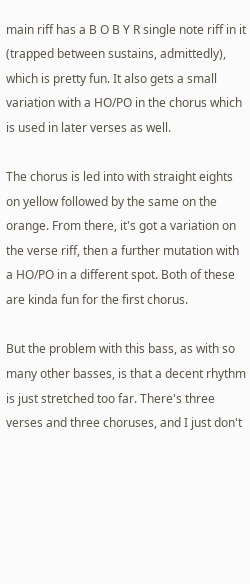main riff has a B O B Y R single note riff in it (trapped between sustains, admittedly), which is pretty fun. It also gets a small variation with a HO/PO in the chorus which is used in later verses as well.

The chorus is led into with straight eights on yellow followed by the same on the orange. From there, it's got a variation on the verse riff, then a further mutation with a HO/PO in a different spot. Both of these are kinda fun for the first chorus.

But the problem with this bass, as with so many other basses, is that a decent rhythm is just stretched too far. There's three verses and three choruses, and I just don't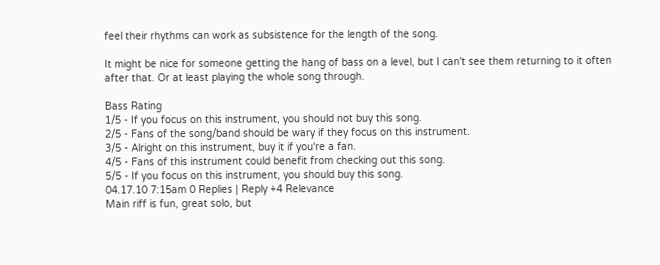feel their rhythms can work as subsistence for the length of the song.

It might be nice for someone getting the hang of bass on a level, but I can't see them returning to it often after that. Or at least playing the whole song through.

Bass Rating
1/5 - If you focus on this instrument, you should not buy this song.
2/5 - Fans of the song/band should be wary if they focus on this instrument.
3/5 - Alright on this instrument, buy it if you're a fan.
4/5 - Fans of this instrument could benefit from checking out this song.
5/5 - If you focus on this instrument, you should buy this song.
04.17.10 7:15am 0 Replies | Reply +4 Relevance
Main riff is fun, great solo, but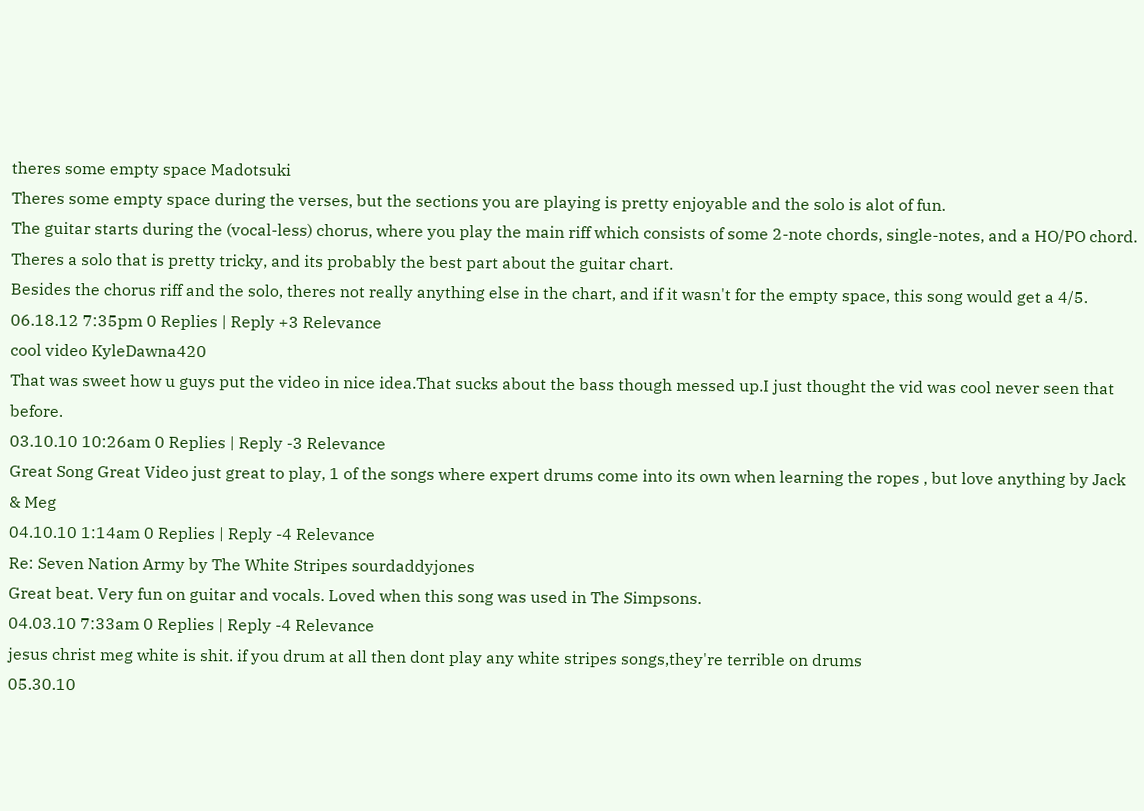theres some empty space Madotsuki
Theres some empty space during the verses, but the sections you are playing is pretty enjoyable and the solo is alot of fun.
The guitar starts during the (vocal-less) chorus, where you play the main riff which consists of some 2-note chords, single-notes, and a HO/PO chord.
Theres a solo that is pretty tricky, and its probably the best part about the guitar chart.
Besides the chorus riff and the solo, theres not really anything else in the chart, and if it wasn't for the empty space, this song would get a 4/5.
06.18.12 7:35pm 0 Replies | Reply +3 Relevance
cool video KyleDawna420
That was sweet how u guys put the video in nice idea.That sucks about the bass though messed up.I just thought the vid was cool never seen that before.
03.10.10 10:26am 0 Replies | Reply -3 Relevance
Great Song Great Video just great to play, 1 of the songs where expert drums come into its own when learning the ropes , but love anything by Jack & Meg
04.10.10 1:14am 0 Replies | Reply -4 Relevance
Re: Seven Nation Army by The White Stripes sourdaddyjones
Great beat. Very fun on guitar and vocals. Loved when this song was used in The Simpsons.
04.03.10 7:33am 0 Replies | Reply -4 Relevance
jesus christ meg white is shit. if you drum at all then dont play any white stripes songs,they're terrible on drums
05.30.10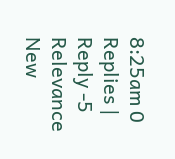8:25am 0 Replies | Reply -5 Relevance
New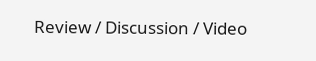Review / Discussion / Video